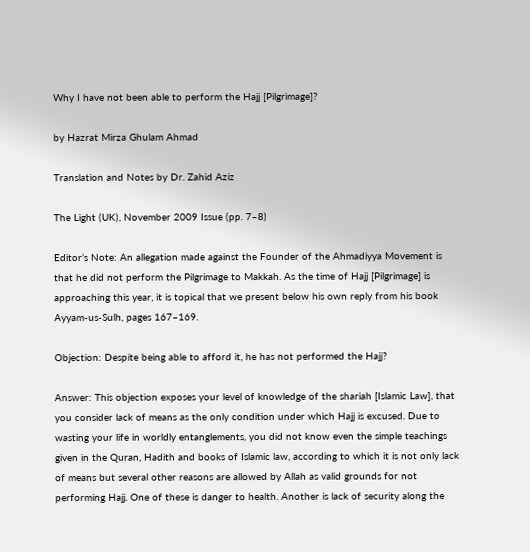Why I have not been able to perform the Hajj [Pilgrimage]?

by Hazrat Mirza Ghulam Ahmad

Translation and Notes by Dr. Zahid Aziz

The Light (UK), November 2009 Issue (pp. 7–8)

Editor’s Note: An allegation made against the Founder of the Ahmadiyya Movement is that he did not perform the Pilgrimage to Makkah. As the time of Hajj [Pilgrimage] is approaching this year, it is topical that we present below his own reply from his book Ayyam-us-Sulh, pages 167–169.

Objection: Despite being able to afford it, he has not performed the Hajj?

Answer: This objection exposes your level of knowledge of the shariah [Islamic Law], that you consider lack of means as the only condition under which Hajj is excused. Due to wasting your life in worldly entanglements, you did not know even the simple teachings given in the Quran, Hadith and books of Islamic law, according to which it is not only lack of means but several other reasons are allowed by Allah as valid grounds for not performing Hajj. One of these is danger to health. Another is lack of security along the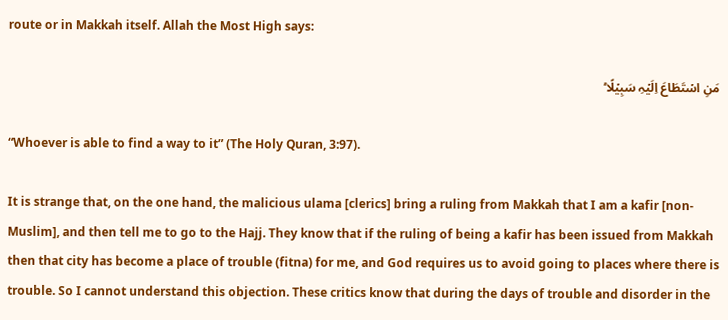route or in Makkah itself. Allah the Most High says:

مَنِ اسۡتَطَاعَ اِلَیۡہِ سَبِیۡلًا ؕ

“Whoever is able to find a way to it” (The Holy Quran, 3:97).

It is strange that, on the one hand, the malicious ulama [clerics] bring a ruling from Makkah that I am a kafir [non-Muslim], and then tell me to go to the Hajj. They know that if the ruling of being a kafir has been issued from Makkah then that city has become a place of trouble (fitna) for me, and God requires us to avoid going to places where there is trouble. So I cannot understand this objection. These critics know that during the days of trouble and disorder in the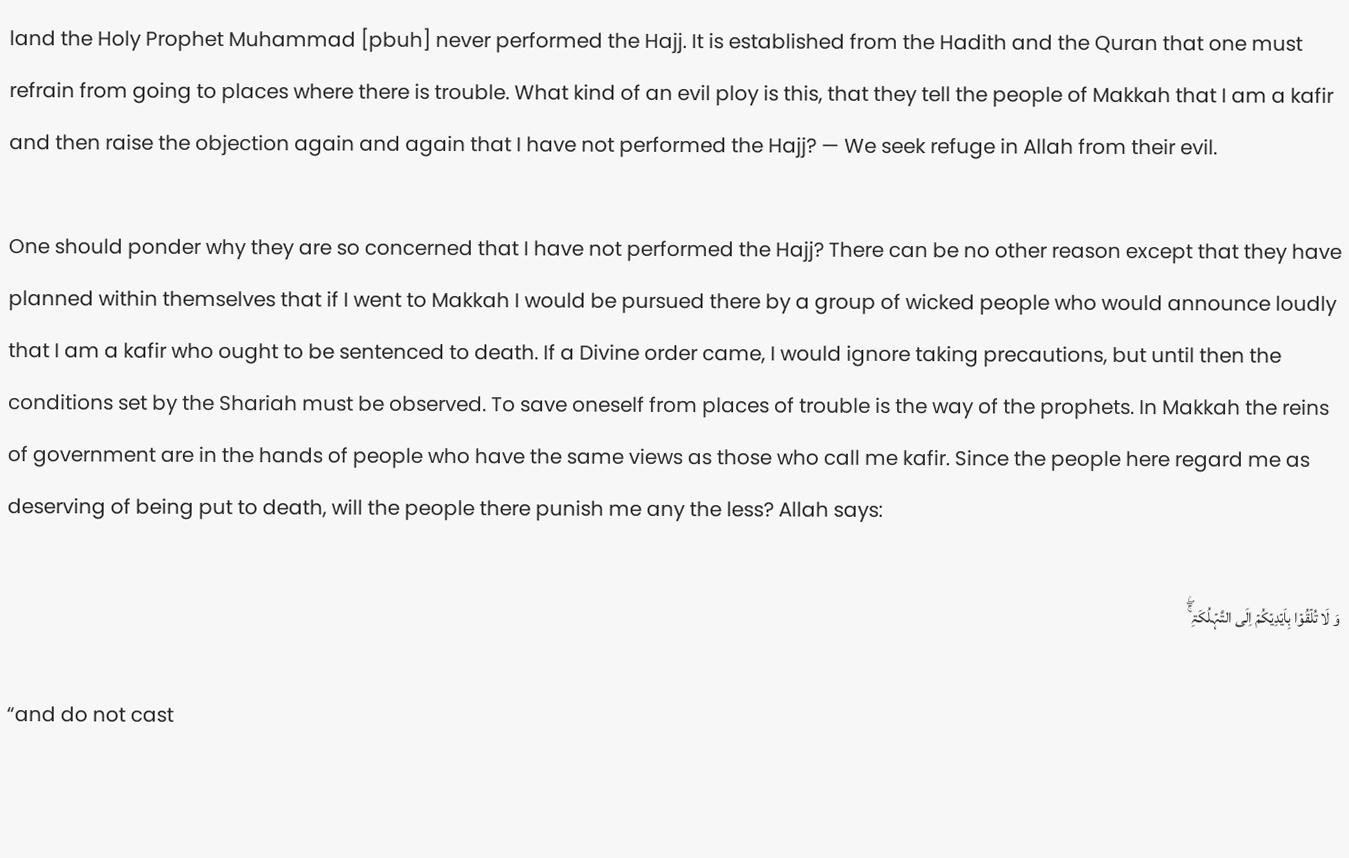land the Holy Prophet Muhammad [pbuh] never performed the Hajj. It is established from the Hadith and the Quran that one must refrain from going to places where there is trouble. What kind of an evil ploy is this, that they tell the people of Makkah that I am a kafir and then raise the objection again and again that I have not performed the Hajj? — We seek refuge in Allah from their evil.

One should ponder why they are so concerned that I have not performed the Hajj? There can be no other reason except that they have planned within themselves that if I went to Makkah I would be pursued there by a group of wicked people who would announce loudly that I am a kafir who ought to be sentenced to death. If a Divine order came, I would ignore taking precautions, but until then the conditions set by the Shariah must be observed. To save oneself from places of trouble is the way of the prophets. In Makkah the reins of government are in the hands of people who have the same views as those who call me kafir. Since the people here regard me as deserving of being put to death, will the people there punish me any the less? Allah says:

وَ لَا تُلۡقُوۡا بِاَیۡدِیۡکُمۡ اِلَی التَّہۡلُکَۃِ ۚۖۛ

“and do not cast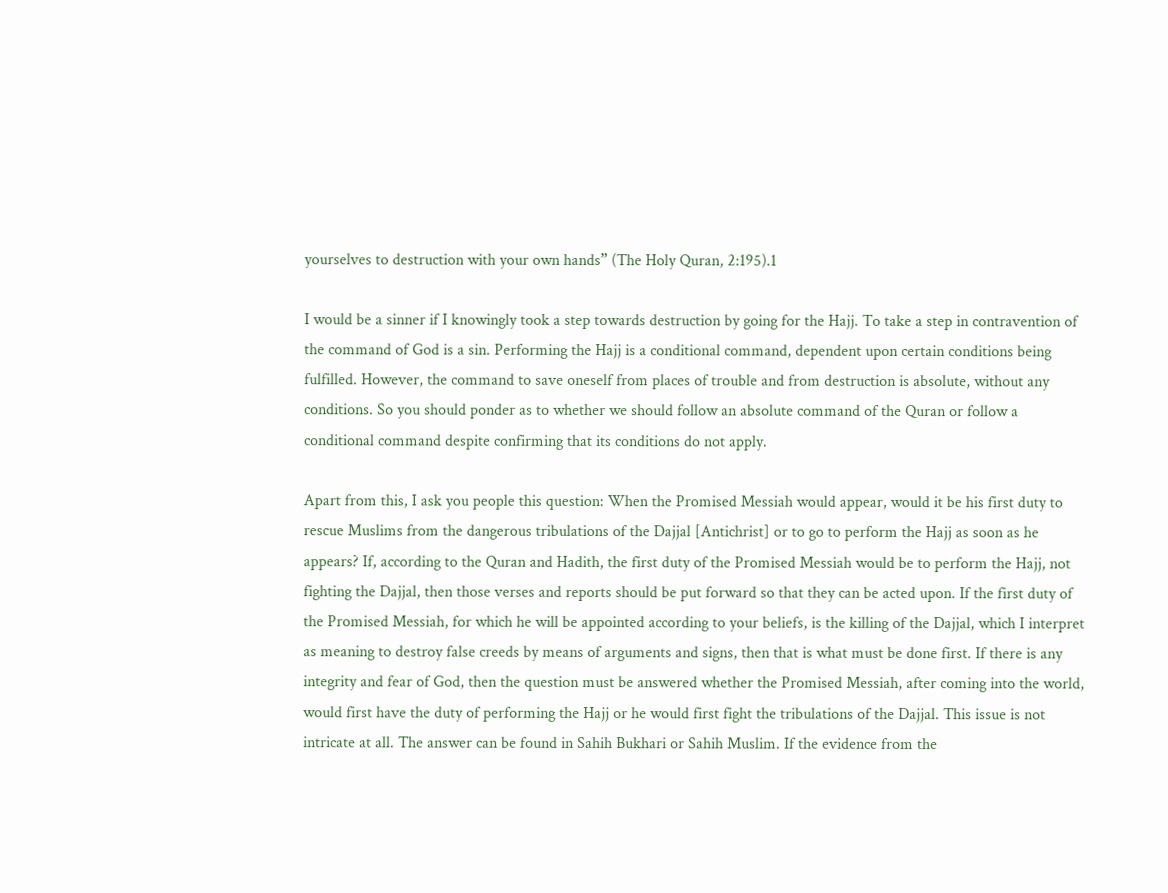yourselves to destruction with your own hands” (The Holy Quran, 2:195).1

I would be a sinner if I knowingly took a step towards destruction by going for the Hajj. To take a step in contravention of the command of God is a sin. Performing the Hajj is a conditional command, dependent upon certain conditions being fulfilled. However, the command to save oneself from places of trouble and from destruction is absolute, without any conditions. So you should ponder as to whether we should follow an absolute command of the Quran or follow a conditional command despite confirming that its conditions do not apply.

Apart from this, I ask you people this question: When the Promised Messiah would appear, would it be his first duty to rescue Muslims from the dangerous tribulations of the Dajjal [Antichrist] or to go to perform the Hajj as soon as he appears? If, according to the Quran and Hadith, the first duty of the Promised Messiah would be to perform the Hajj, not fighting the Dajjal, then those verses and reports should be put forward so that they can be acted upon. If the first duty of the Promised Messiah, for which he will be appointed according to your beliefs, is the killing of the Dajjal, which I interpret as meaning to destroy false creeds by means of arguments and signs, then that is what must be done first. If there is any integrity and fear of God, then the question must be answered whether the Promised Messiah, after coming into the world, would first have the duty of performing the Hajj or he would first fight the tribulations of the Dajjal. This issue is not intricate at all. The answer can be found in Sahih Bukhari or Sahih Muslim. If the evidence from the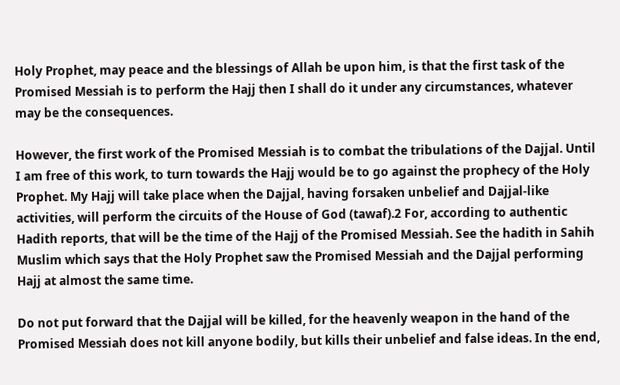Holy Prophet, may peace and the blessings of Allah be upon him, is that the first task of the Promised Messiah is to perform the Hajj then I shall do it under any circumstances, whatever may be the consequences.

However, the first work of the Promised Messiah is to combat the tribulations of the Dajjal. Until I am free of this work, to turn towards the Hajj would be to go against the prophecy of the Holy Prophet. My Hajj will take place when the Dajjal, having forsaken unbelief and Dajjal-like activities, will perform the circuits of the House of God (tawaf).2 For, according to authentic Hadith reports, that will be the time of the Hajj of the Promised Messiah. See the hadith in Sahih Muslim which says that the Holy Prophet saw the Promised Messiah and the Dajjal performing Hajj at almost the same time.

Do not put forward that the Dajjal will be killed, for the heavenly weapon in the hand of the Promised Messiah does not kill anyone bodily, but kills their unbelief and false ideas. In the end,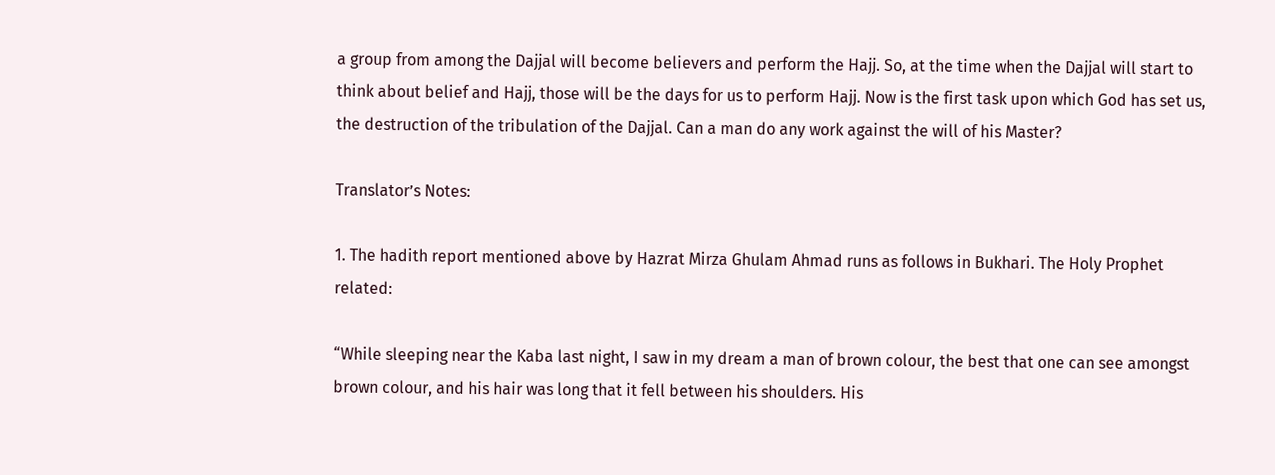a group from among the Dajjal will become believers and perform the Hajj. So, at the time when the Dajjal will start to think about belief and Hajj, those will be the days for us to perform Hajj. Now is the first task upon which God has set us, the destruction of the tribulation of the Dajjal. Can a man do any work against the will of his Master?

Translator’s Notes:

1. The hadith report mentioned above by Hazrat Mirza Ghulam Ahmad runs as follows in Bukhari. The Holy Prophet related:

“While sleeping near the Kaba last night, I saw in my dream a man of brown colour, the best that one can see amongst brown colour, and his hair was long that it fell between his shoulders. His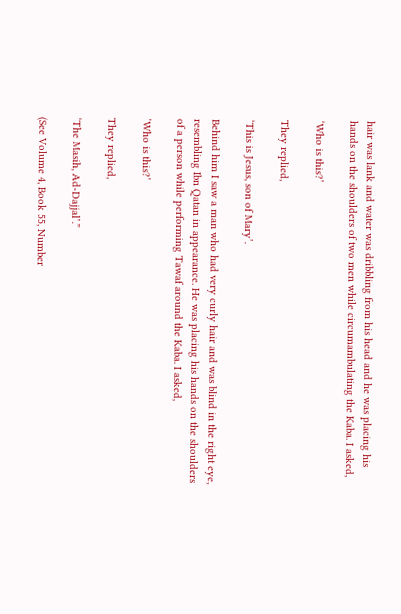hair was lank and water was dribbling from his head and he was placing his hands on the shoulders of two men while circumambulating the Kaba. I asked,

‘Who is this?’

They replied,

‘This is Jesus, son of Mary’.

Behind him I saw a man who had very curly hair and was blind in the right eye, resembling Ibn Qatan in appearance. He was placing his hands on the shoulders of a person while performing Tawaf around the Kaba. I asked,

‘Who is this?’

They replied,

‘The Masih, Ad-Dajjal’.”

(See Volume 4, Book 55, Number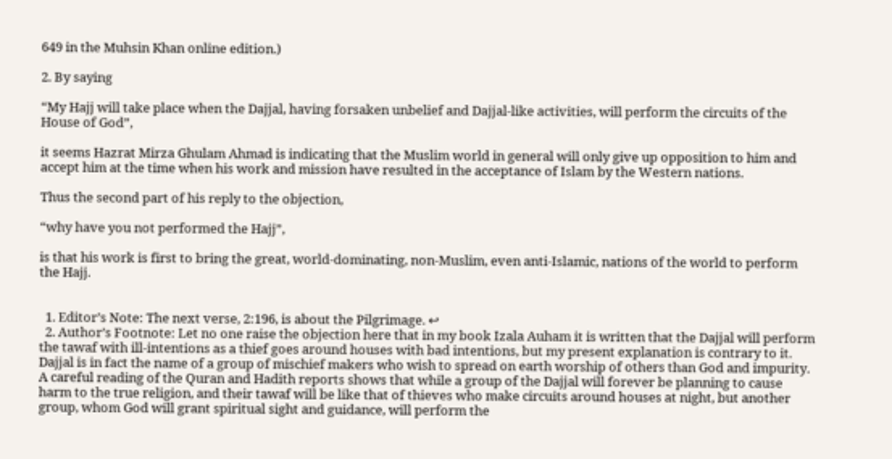649 in the Muhsin Khan online edition.)

2. By saying

“My Hajj will take place when the Dajjal, having forsaken unbelief and Dajjal-like activities, will perform the circuits of the House of God”,

it seems Hazrat Mirza Ghulam Ahmad is indicating that the Muslim world in general will only give up opposition to him and accept him at the time when his work and mission have resulted in the acceptance of Islam by the Western nations.

Thus the second part of his reply to the objection,

“why have you not performed the Hajj”,

is that his work is first to bring the great, world-dominating, non-Muslim, even anti-Islamic, nations of the world to perform the Hajj.


  1. Editor’s Note: The next verse, 2:196, is about the Pilgrimage. ↩
  2. Author’s Footnote: Let no one raise the objection here that in my book Izala Auham it is written that the Dajjal will perform the tawaf with ill-intentions as a thief goes around houses with bad intentions, but my present explanation is contrary to it. Dajjal is in fact the name of a group of mischief makers who wish to spread on earth worship of others than God and impurity. A careful reading of the Quran and Hadith reports shows that while a group of the Dajjal will forever be planning to cause harm to the true religion, and their tawaf will be like that of thieves who make circuits around houses at night, but another group, whom God will grant spiritual sight and guidance, will perform the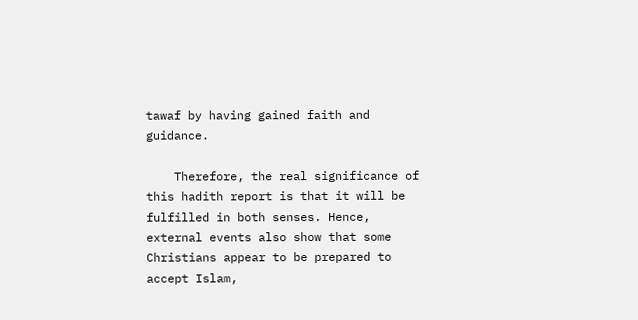tawaf by having gained faith and guidance.

    Therefore, the real significance of this hadith report is that it will be fulfilled in both senses. Hence, external events also show that some Christians appear to be prepared to accept Islam,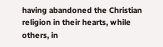having abandoned the Christian religion in their hearts, while others, in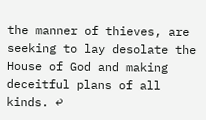the manner of thieves, are seeking to lay desolate the House of God and making deceitful plans of all kinds. ↩